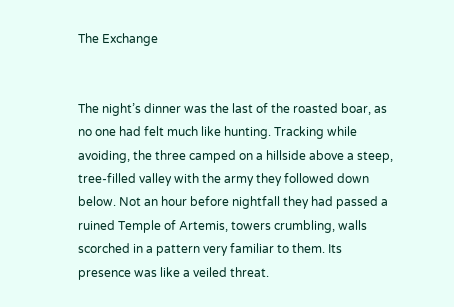The Exchange


The night’s dinner was the last of the roasted boar, as no one had felt much like hunting. Tracking while avoiding, the three camped on a hillside above a steep, tree-filled valley with the army they followed down below. Not an hour before nightfall they had passed a ruined Temple of Artemis, towers crumbling, walls scorched in a pattern very familiar to them. Its presence was like a veiled threat.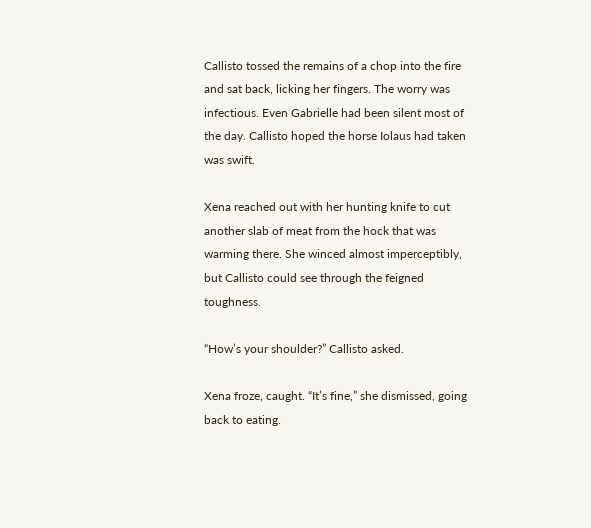Callisto tossed the remains of a chop into the fire and sat back, licking her fingers. The worry was infectious. Even Gabrielle had been silent most of the day. Callisto hoped the horse Iolaus had taken was swift.

Xena reached out with her hunting knife to cut another slab of meat from the hock that was warming there. She winced almost imperceptibly, but Callisto could see through the feigned toughness.

“How’s your shoulder?” Callisto asked.

Xena froze, caught. “It’s fine,” she dismissed, going back to eating.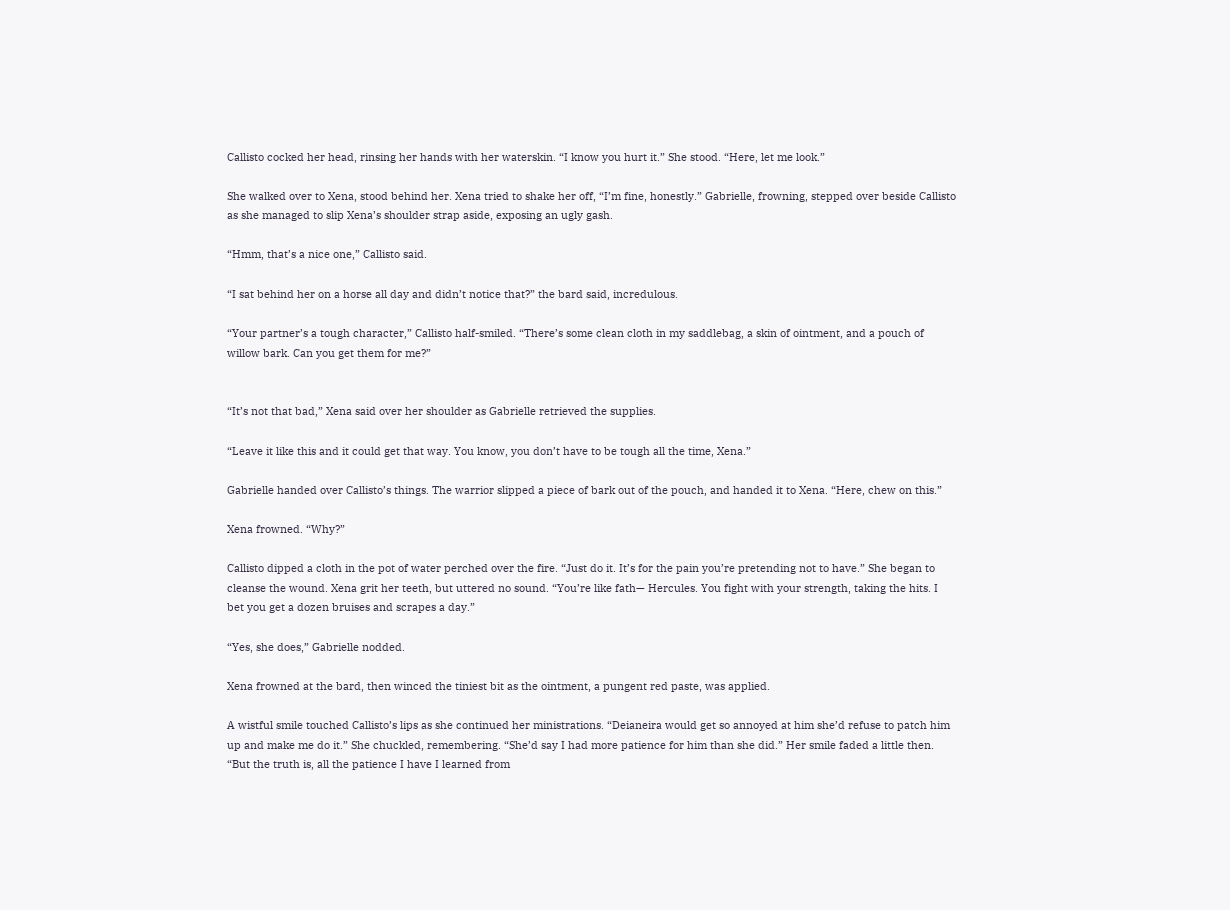Callisto cocked her head, rinsing her hands with her waterskin. “I know you hurt it.” She stood. “Here, let me look.”

She walked over to Xena, stood behind her. Xena tried to shake her off, “I’m fine, honestly.” Gabrielle, frowning, stepped over beside Callisto as she managed to slip Xena’s shoulder strap aside, exposing an ugly gash.

“Hmm, that’s a nice one,” Callisto said.

“I sat behind her on a horse all day and didn’t notice that?” the bard said, incredulous.

“Your partner’s a tough character,” Callisto half-smiled. “There’s some clean cloth in my saddlebag, a skin of ointment, and a pouch of willow bark. Can you get them for me?”


“It’s not that bad,” Xena said over her shoulder as Gabrielle retrieved the supplies.

“Leave it like this and it could get that way. You know, you don’t have to be tough all the time, Xena.”

Gabrielle handed over Callisto’s things. The warrior slipped a piece of bark out of the pouch, and handed it to Xena. “Here, chew on this.”

Xena frowned. “Why?”

Callisto dipped a cloth in the pot of water perched over the fire. “Just do it. It’s for the pain you’re pretending not to have.” She began to cleanse the wound. Xena grit her teeth, but uttered no sound. “You’re like fath— Hercules. You fight with your strength, taking the hits. I bet you get a dozen bruises and scrapes a day.”

“Yes, she does,” Gabrielle nodded.

Xena frowned at the bard, then winced the tiniest bit as the ointment, a pungent red paste, was applied.

A wistful smile touched Callisto’s lips as she continued her ministrations. “Deianeira would get so annoyed at him she’d refuse to patch him up and make me do it.” She chuckled, remembering. “She’d say I had more patience for him than she did.” Her smile faded a little then. “But the truth is, all the patience I have I learned from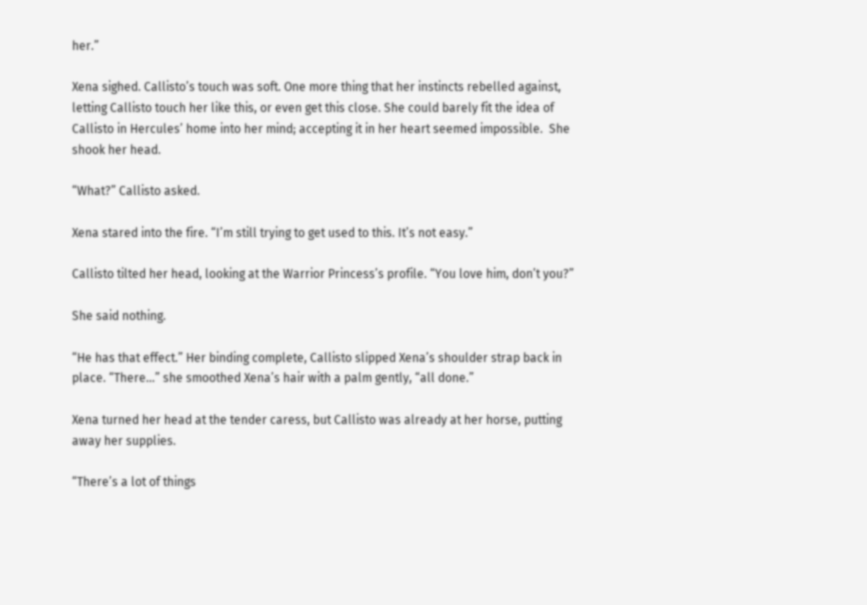her.”

Xena sighed. Callisto’s touch was soft. One more thing that her instincts rebelled against, letting Callisto touch her like this, or even get this close. She could barely fit the idea of Callisto in Hercules’ home into her mind; accepting it in her heart seemed impossible.  She shook her head.

“What?” Callisto asked.

Xena stared into the fire. “I’m still trying to get used to this. It’s not easy.”

Callisto tilted her head, looking at the Warrior Princess’s profile. “You love him, don’t you?”

She said nothing.

“He has that effect.” Her binding complete, Callisto slipped Xena’s shoulder strap back in place. “There...” she smoothed Xena’s hair with a palm gently, “all done.”

Xena turned her head at the tender caress, but Callisto was already at her horse, putting away her supplies.

“There’s a lot of things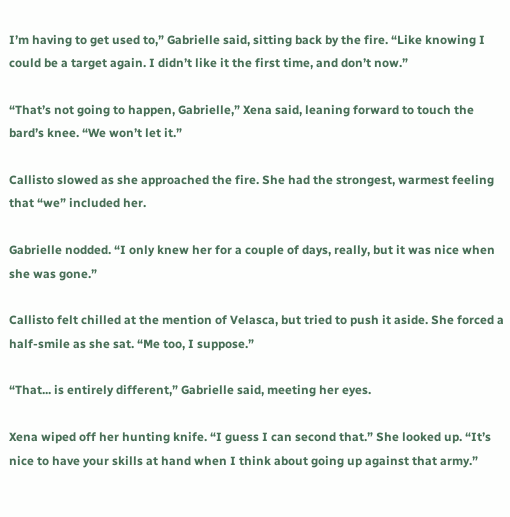I’m having to get used to,” Gabrielle said, sitting back by the fire. “Like knowing I could be a target again. I didn’t like it the first time, and don’t now.”

“That’s not going to happen, Gabrielle,” Xena said, leaning forward to touch the bard’s knee. “We won’t let it.”

Callisto slowed as she approached the fire. She had the strongest, warmest feeling that “we” included her.

Gabrielle nodded. “I only knew her for a couple of days, really, but it was nice when she was gone.”

Callisto felt chilled at the mention of Velasca, but tried to push it aside. She forced a half-smile as she sat. “Me too, I suppose.”

“That... is entirely different,” Gabrielle said, meeting her eyes.

Xena wiped off her hunting knife. “I guess I can second that.” She looked up. “It’s nice to have your skills at hand when I think about going up against that army.”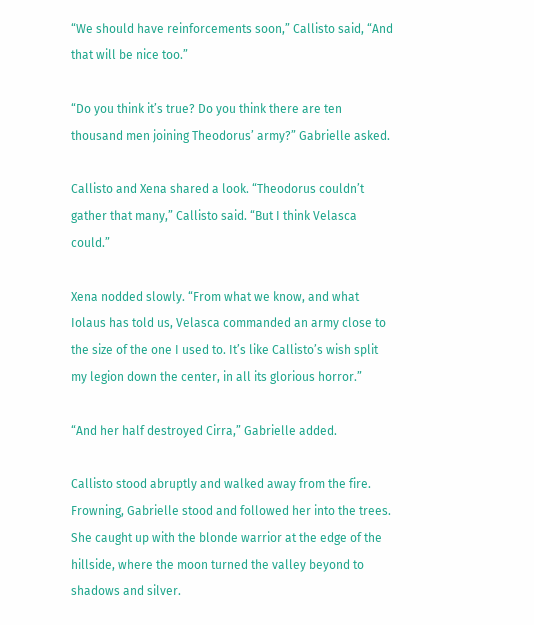“We should have reinforcements soon,” Callisto said, “And that will be nice too.”

“Do you think it’s true? Do you think there are ten thousand men joining Theodorus’ army?” Gabrielle asked.

Callisto and Xena shared a look. “Theodorus couldn’t gather that many,” Callisto said. “But I think Velasca could.”

Xena nodded slowly. “From what we know, and what Iolaus has told us, Velasca commanded an army close to the size of the one I used to. It’s like Callisto’s wish split my legion down the center, in all its glorious horror.”

“And her half destroyed Cirra,” Gabrielle added.

Callisto stood abruptly and walked away from the fire. Frowning, Gabrielle stood and followed her into the trees. She caught up with the blonde warrior at the edge of the hillside, where the moon turned the valley beyond to shadows and silver.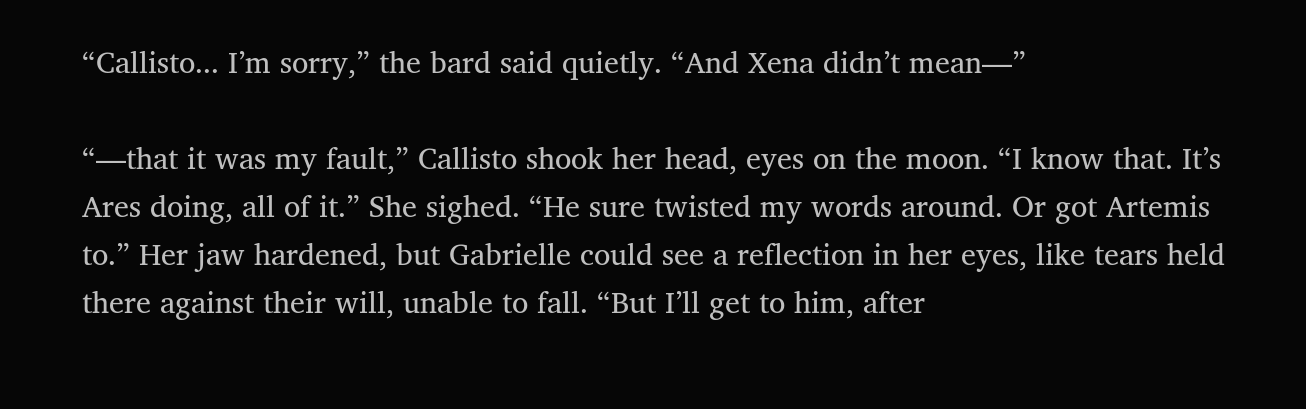“Callisto... I’m sorry,” the bard said quietly. “And Xena didn’t mean—”

“—that it was my fault,” Callisto shook her head, eyes on the moon. “I know that. It’s Ares doing, all of it.” She sighed. “He sure twisted my words around. Or got Artemis to.” Her jaw hardened, but Gabrielle could see a reflection in her eyes, like tears held there against their will, unable to fall. “But I’ll get to him, after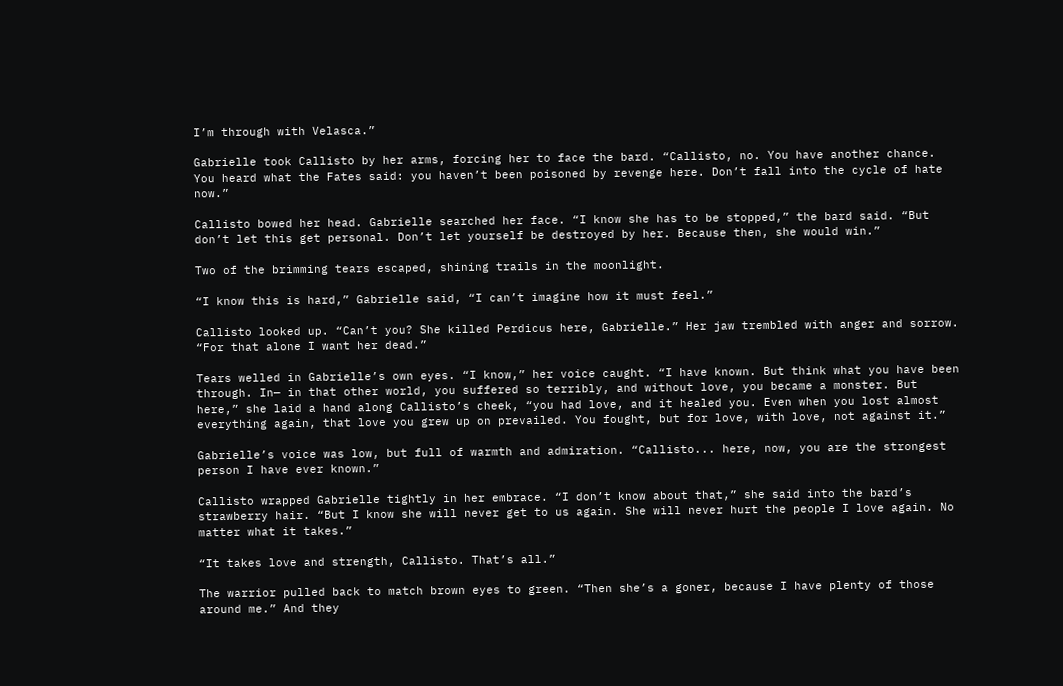I’m through with Velasca.”

Gabrielle took Callisto by her arms, forcing her to face the bard. “Callisto, no. You have another chance. You heard what the Fates said: you haven’t been poisoned by revenge here. Don’t fall into the cycle of hate now.”

Callisto bowed her head. Gabrielle searched her face. “I know she has to be stopped,” the bard said. “But don’t let this get personal. Don’t let yourself be destroyed by her. Because then, she would win.”

Two of the brimming tears escaped, shining trails in the moonlight.

“I know this is hard,” Gabrielle said, “I can’t imagine how it must feel.”

Callisto looked up. “Can’t you? She killed Perdicus here, Gabrielle.” Her jaw trembled with anger and sorrow. “For that alone I want her dead.”

Tears welled in Gabrielle’s own eyes. “I know,” her voice caught. “I have known. But think what you have been through. In— in that other world, you suffered so terribly, and without love, you became a monster. But here,” she laid a hand along Callisto’s cheek, “you had love, and it healed you. Even when you lost almost everything again, that love you grew up on prevailed. You fought, but for love, with love, not against it.”

Gabrielle’s voice was low, but full of warmth and admiration. “Callisto... here, now, you are the strongest person I have ever known.”

Callisto wrapped Gabrielle tightly in her embrace. “I don’t know about that,” she said into the bard’s strawberry hair. “But I know she will never get to us again. She will never hurt the people I love again. No matter what it takes.”

“It takes love and strength, Callisto. That’s all.”

The warrior pulled back to match brown eyes to green. “Then she’s a goner, because I have plenty of those around me.” And they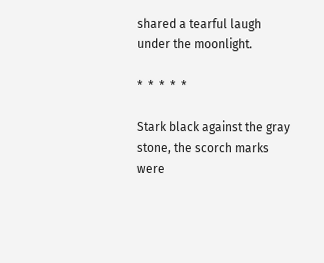shared a tearful laugh under the moonlight.

*  *  *  *  *

Stark black against the gray stone, the scorch marks were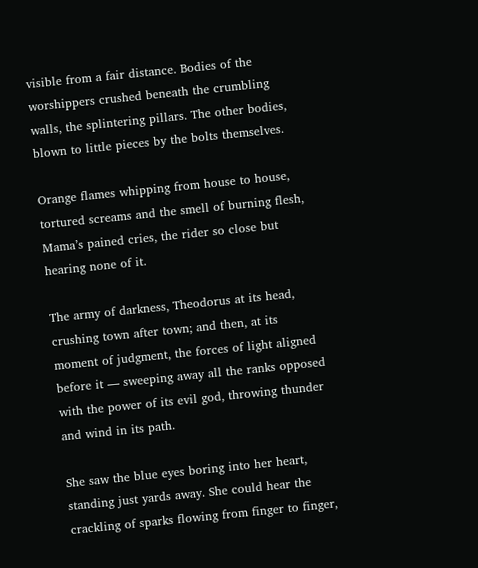visible from a fair distance. Bodies of the worshippers crushed beneath the crumbling walls, the splintering pillars. The other bodies, blown to little pieces by the bolts themselves.

Orange flames whipping from house to house, tortured screams and the smell of burning flesh, Mama’s pained cries, the rider so close but hearing none of it.

The army of darkness, Theodorus at its head, crushing town after town; and then, at its moment of judgment, the forces of light aligned before it — sweeping away all the ranks opposed with the power of its evil god, throwing thunder and wind in its path.

She saw the blue eyes boring into her heart, standing just yards away. She could hear the crackling of sparks flowing from finger to finger,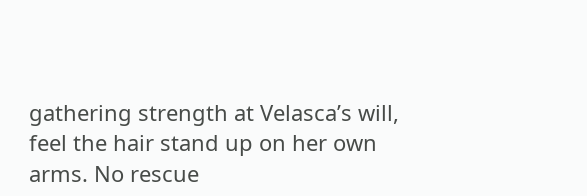gathering strength at Velasca’s will, feel the hair stand up on her own arms. No rescue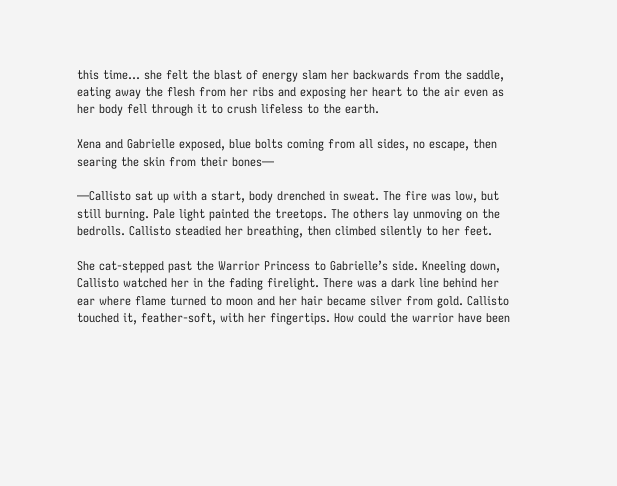this time... she felt the blast of energy slam her backwards from the saddle, eating away the flesh from her ribs and exposing her heart to the air even as her body fell through it to crush lifeless to the earth.

Xena and Gabrielle exposed, blue bolts coming from all sides, no escape, then searing the skin from their bones—

—Callisto sat up with a start, body drenched in sweat. The fire was low, but still burning. Pale light painted the treetops. The others lay unmoving on the bedrolls. Callisto steadied her breathing, then climbed silently to her feet.

She cat-stepped past the Warrior Princess to Gabrielle’s side. Kneeling down, Callisto watched her in the fading firelight. There was a dark line behind her ear where flame turned to moon and her hair became silver from gold. Callisto touched it, feather-soft, with her fingertips. How could the warrior have been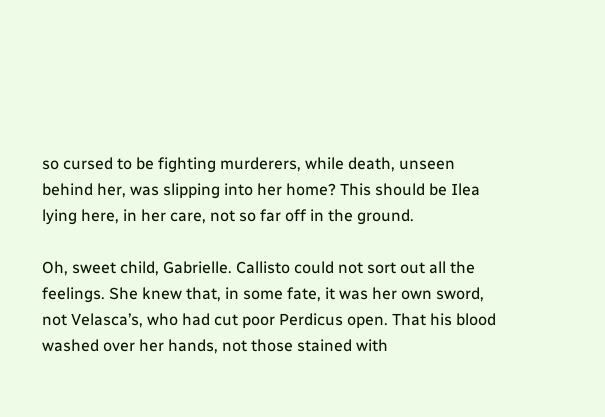so cursed to be fighting murderers, while death, unseen behind her, was slipping into her home? This should be Ilea lying here, in her care, not so far off in the ground.

Oh, sweet child, Gabrielle. Callisto could not sort out all the feelings. She knew that, in some fate, it was her own sword, not Velasca’s, who had cut poor Perdicus open. That his blood washed over her hands, not those stained with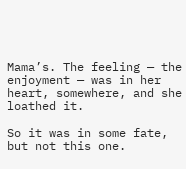Mama’s. The feeling — the enjoyment — was in her heart, somewhere, and she loathed it.

So it was in some fate, but not this one.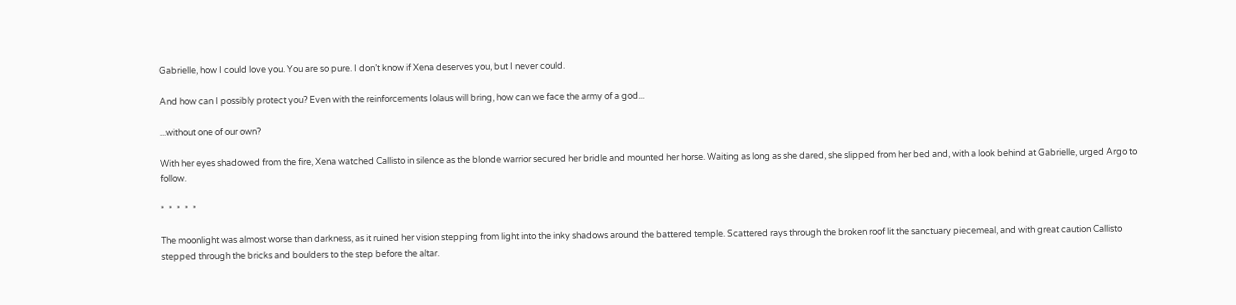Gabrielle, how I could love you. You are so pure. I don’t know if Xena deserves you, but I never could.

And how can I possibly protect you? Even with the reinforcements Iolaus will bring, how can we face the army of a god...

...without one of our own?

With her eyes shadowed from the fire, Xena watched Callisto in silence as the blonde warrior secured her bridle and mounted her horse. Waiting as long as she dared, she slipped from her bed and, with a look behind at Gabrielle, urged Argo to follow.

*  *  *  *  *

The moonlight was almost worse than darkness, as it ruined her vision stepping from light into the inky shadows around the battered temple. Scattered rays through the broken roof lit the sanctuary piecemeal, and with great caution Callisto stepped through the bricks and boulders to the step before the altar.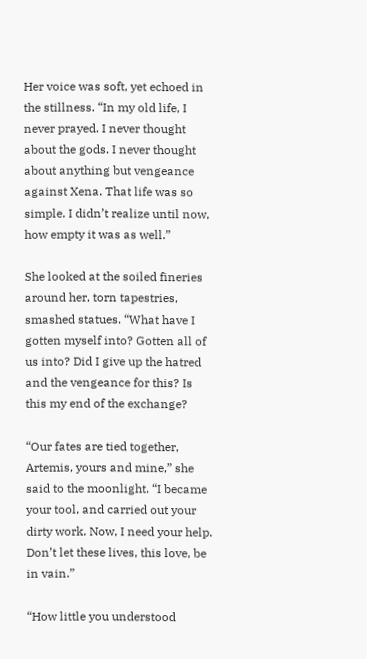Her voice was soft, yet echoed in the stillness. “In my old life, I never prayed. I never thought about the gods. I never thought about anything but vengeance against Xena. That life was so simple. I didn’t realize until now, how empty it was as well.”

She looked at the soiled fineries around her, torn tapestries, smashed statues. “What have I gotten myself into? Gotten all of us into? Did I give up the hatred and the vengeance for this? Is this my end of the exchange?

“Our fates are tied together, Artemis, yours and mine,” she said to the moonlight. “I became your tool, and carried out your dirty work. Now, I need your help. Don’t let these lives, this love, be in vain.”

“How little you understood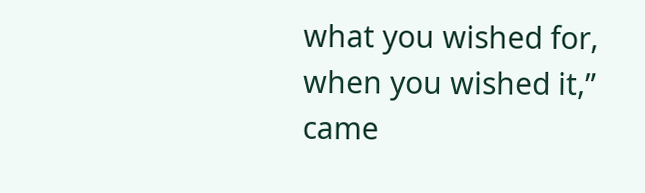what you wished for, when you wished it,” came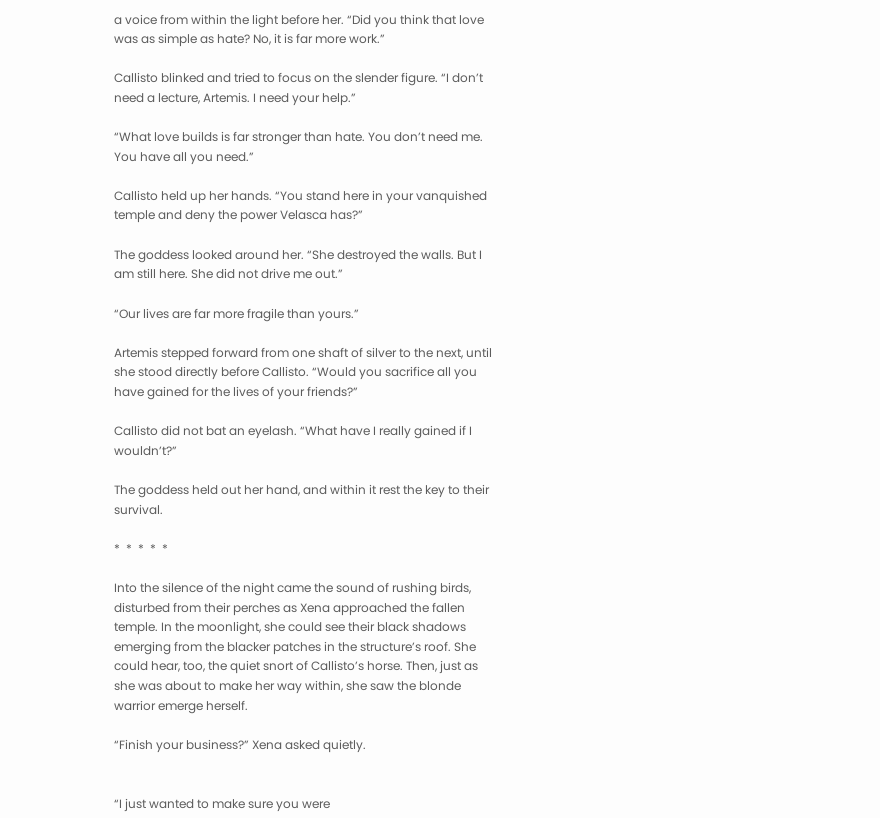a voice from within the light before her. “Did you think that love was as simple as hate? No, it is far more work.”

Callisto blinked and tried to focus on the slender figure. “I don’t need a lecture, Artemis. I need your help.”

“What love builds is far stronger than hate. You don’t need me. You have all you need.”

Callisto held up her hands. “You stand here in your vanquished temple and deny the power Velasca has?”

The goddess looked around her. “She destroyed the walls. But I am still here. She did not drive me out.”

“Our lives are far more fragile than yours.”

Artemis stepped forward from one shaft of silver to the next, until she stood directly before Callisto. “Would you sacrifice all you have gained for the lives of your friends?”

Callisto did not bat an eyelash. “What have I really gained if I wouldn’t?”

The goddess held out her hand, and within it rest the key to their survival.

*  *  *  *  *

Into the silence of the night came the sound of rushing birds, disturbed from their perches as Xena approached the fallen temple. In the moonlight, she could see their black shadows emerging from the blacker patches in the structure’s roof. She could hear, too, the quiet snort of Callisto’s horse. Then, just as she was about to make her way within, she saw the blonde warrior emerge herself.

“Finish your business?” Xena asked quietly.


“I just wanted to make sure you were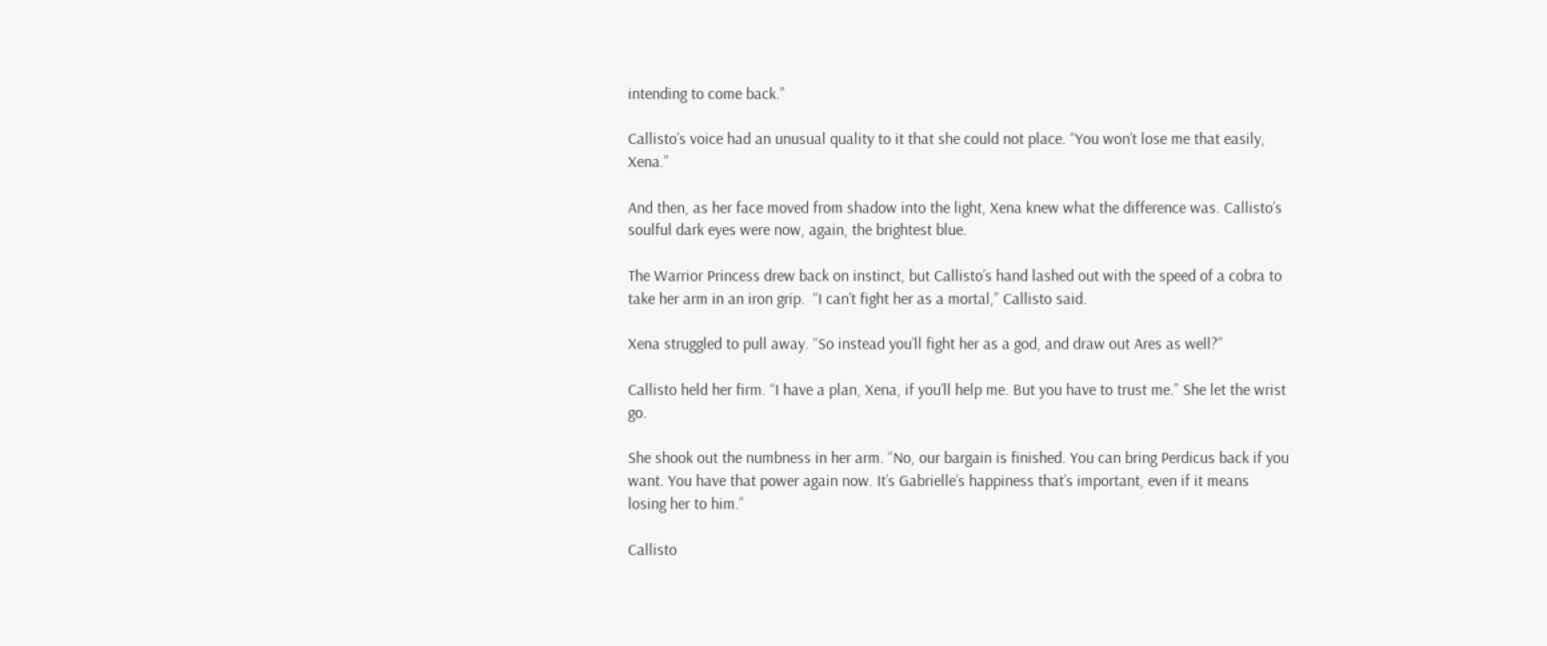intending to come back.”

Callisto’s voice had an unusual quality to it that she could not place. “You won’t lose me that easily, Xena.”

And then, as her face moved from shadow into the light, Xena knew what the difference was. Callisto’s soulful dark eyes were now, again, the brightest blue.

The Warrior Princess drew back on instinct, but Callisto’s hand lashed out with the speed of a cobra to take her arm in an iron grip.  “I can’t fight her as a mortal,” Callisto said.

Xena struggled to pull away. “So instead you’ll fight her as a god, and draw out Ares as well?”

Callisto held her firm. “I have a plan, Xena, if you’ll help me. But you have to trust me.” She let the wrist go.

She shook out the numbness in her arm. “No, our bargain is finished. You can bring Perdicus back if you want. You have that power again now. It’s Gabrielle’s happiness that’s important, even if it means losing her to him.”

Callisto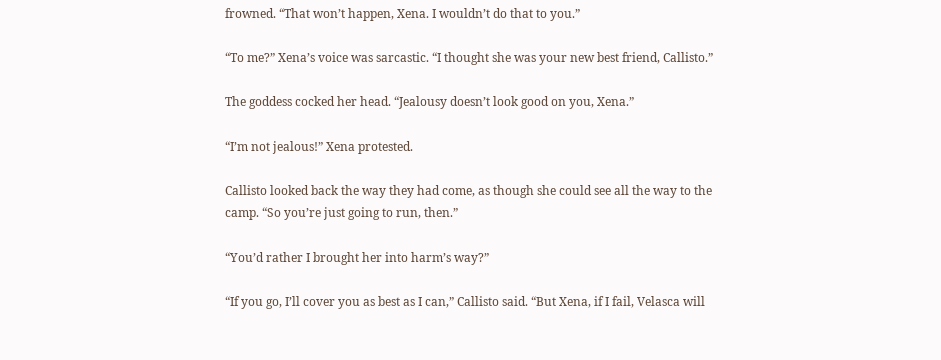frowned. “That won’t happen, Xena. I wouldn’t do that to you.”

“To me?” Xena’s voice was sarcastic. “I thought she was your new best friend, Callisto.”

The goddess cocked her head. “Jealousy doesn’t look good on you, Xena.”

“I’m not jealous!” Xena protested.

Callisto looked back the way they had come, as though she could see all the way to the camp. “So you’re just going to run, then.”

“You’d rather I brought her into harm’s way?”

“If you go, I’ll cover you as best as I can,” Callisto said. “But Xena, if I fail, Velasca will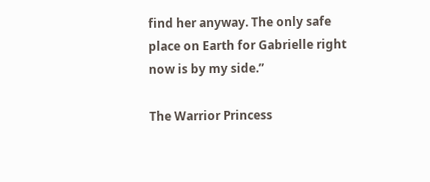find her anyway. The only safe place on Earth for Gabrielle right now is by my side.”

The Warrior Princess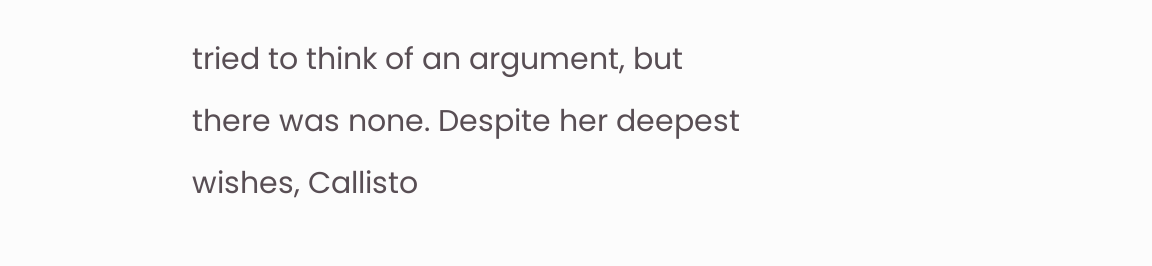tried to think of an argument, but there was none. Despite her deepest wishes, Callisto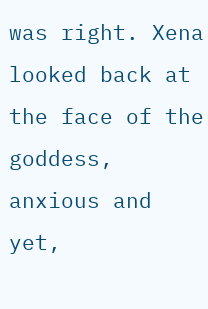was right. Xena looked back at the face of the goddess, anxious and yet,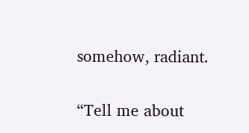somehow, radiant.

“Tell me about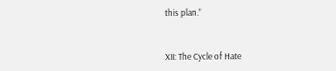this plan.”


XII: The Cycle of Hate